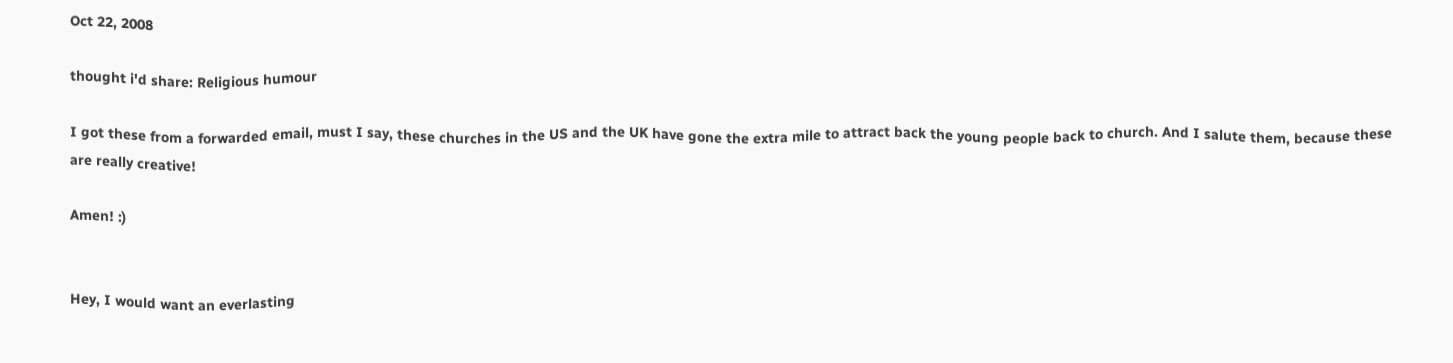Oct 22, 2008

thought i'd share: Religious humour

I got these from a forwarded email, must I say, these churches in the US and the UK have gone the extra mile to attract back the young people back to church. And I salute them, because these are really creative!

Amen! :)


Hey, I would want an everlasting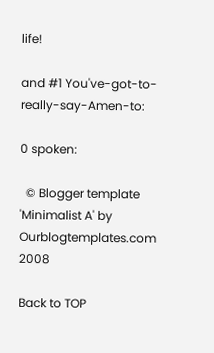life!

and #1 You've-got-to-really-say-Amen-to:

0 spoken:

  © Blogger template 'Minimalist A' by Ourblogtemplates.com 2008

Back to TOP